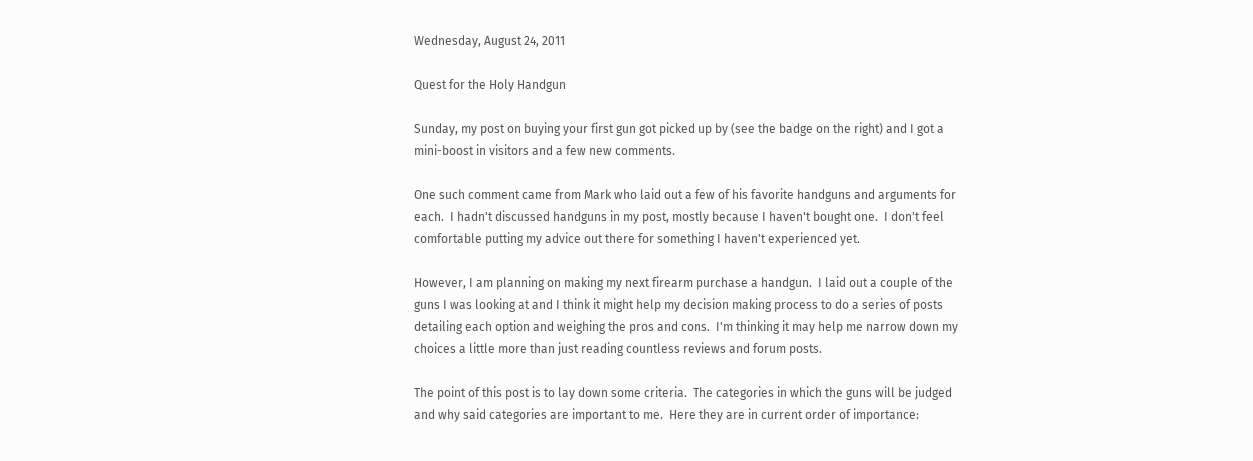Wednesday, August 24, 2011

Quest for the Holy Handgun

Sunday, my post on buying your first gun got picked up by (see the badge on the right) and I got a mini-boost in visitors and a few new comments.

One such comment came from Mark who laid out a few of his favorite handguns and arguments for each.  I hadn't discussed handguns in my post, mostly because I haven't bought one.  I don't feel comfortable putting my advice out there for something I haven't experienced yet.

However, I am planning on making my next firearm purchase a handgun.  I laid out a couple of the guns I was looking at and I think it might help my decision making process to do a series of posts detailing each option and weighing the pros and cons.  I'm thinking it may help me narrow down my choices a little more than just reading countless reviews and forum posts.

The point of this post is to lay down some criteria.  The categories in which the guns will be judged and why said categories are important to me.  Here they are in current order of importance: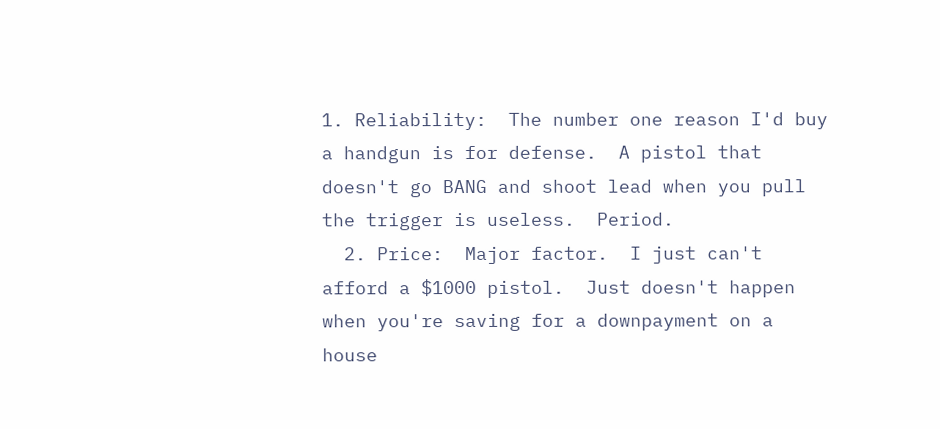1. Reliability:  The number one reason I'd buy a handgun is for defense.  A pistol that doesn't go BANG and shoot lead when you pull the trigger is useless.  Period.
  2. Price:  Major factor.  I just can't afford a $1000 pistol.  Just doesn't happen when you're saving for a downpayment on a house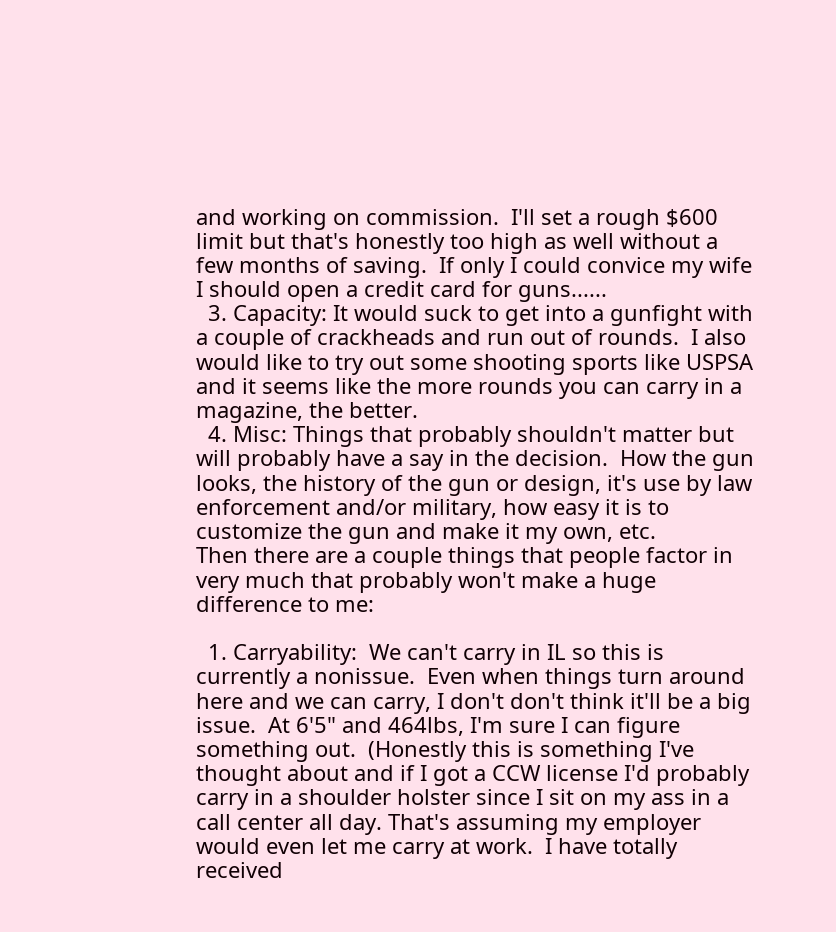and working on commission.  I'll set a rough $600 limit but that's honestly too high as well without a few months of saving.  If only I could convice my wife I should open a credit card for guns......
  3. Capacity: It would suck to get into a gunfight with a couple of crackheads and run out of rounds.  I also would like to try out some shooting sports like USPSA and it seems like the more rounds you can carry in a magazine, the better.
  4. Misc: Things that probably shouldn't matter but will probably have a say in the decision.  How the gun looks, the history of the gun or design, it's use by law enforcement and/or military, how easy it is to customize the gun and make it my own, etc.
Then there are a couple things that people factor in very much that probably won't make a huge difference to me:

  1. Carryability:  We can't carry in IL so this is currently a nonissue.  Even when things turn around here and we can carry, I don't don't think it'll be a big issue.  At 6'5" and 464lbs, I'm sure I can figure something out.  (Honestly this is something I've thought about and if I got a CCW license I'd probably carry in a shoulder holster since I sit on my ass in a call center all day. That's assuming my employer would even let me carry at work.  I have totally received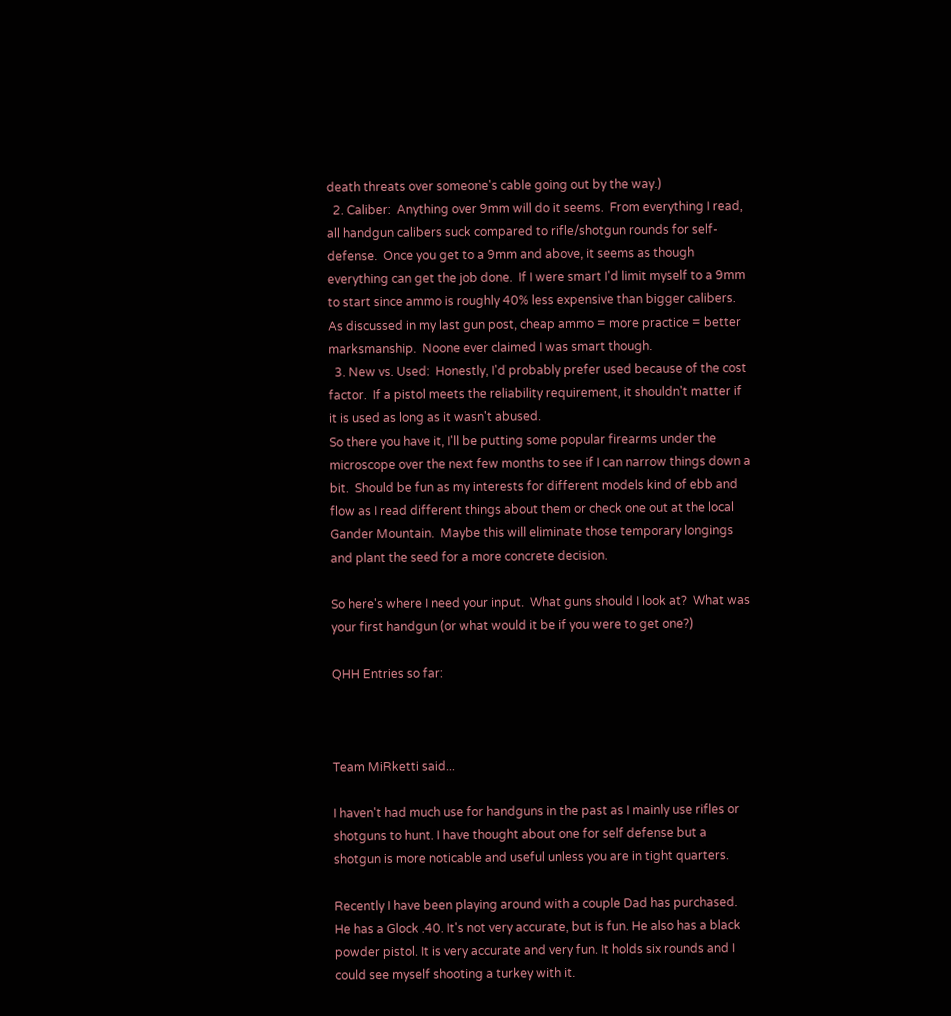death threats over someone's cable going out by the way.)
  2. Caliber:  Anything over 9mm will do it seems.  From everything I read, all handgun calibers suck compared to rifle/shotgun rounds for self-defense.  Once you get to a 9mm and above, it seems as though everything can get the job done.  If I were smart I'd limit myself to a 9mm to start since ammo is roughly 40% less expensive than bigger calibers. As discussed in my last gun post, cheap ammo = more practice = better marksmanship.  Noone ever claimed I was smart though.
  3. New vs. Used:  Honestly, I'd probably prefer used because of the cost factor.  If a pistol meets the reliability requirement, it shouldn't matter if it is used as long as it wasn't abused.
So there you have it, I'll be putting some popular firearms under the microscope over the next few months to see if I can narrow things down a bit.  Should be fun as my interests for different models kind of ebb and flow as I read different things about them or check one out at the local Gander Mountain.  Maybe this will eliminate those temporary longings and plant the seed for a more concrete decision.

So here's where I need your input.  What guns should I look at?  What was your first handgun (or what would it be if you were to get one?)

QHH Entries so far:



Team MiRketti said...

I haven't had much use for handguns in the past as I mainly use rifles or shotguns to hunt. I have thought about one for self defense but a shotgun is more noticable and useful unless you are in tight quarters.

Recently I have been playing around with a couple Dad has purchased. He has a Glock .40. It's not very accurate, but is fun. He also has a black powder pistol. It is very accurate and very fun. It holds six rounds and I could see myself shooting a turkey with it.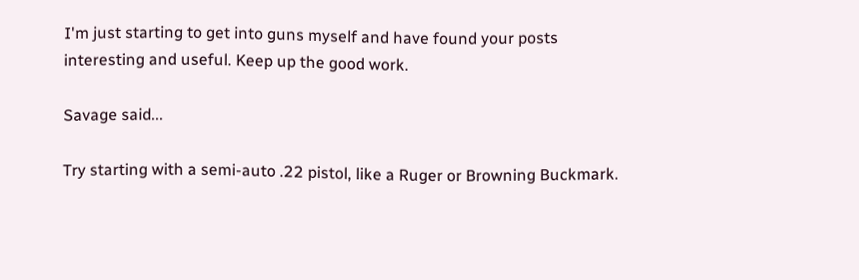I'm just starting to get into guns myself and have found your posts interesting and useful. Keep up the good work.

Savage said...

Try starting with a semi-auto .22 pistol, like a Ruger or Browning Buckmark.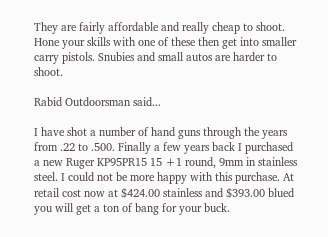They are fairly affordable and really cheap to shoot. Hone your skills with one of these then get into smaller carry pistols. Snubies and small autos are harder to shoot.

Rabid Outdoorsman said...

I have shot a number of hand guns through the years from .22 to .500. Finally a few years back I purchased a new Ruger KP95PR15 15 +1 round, 9mm in stainless steel. I could not be more happy with this purchase. At retail cost now at $424.00 stainless and $393.00 blued you will get a ton of bang for your buck.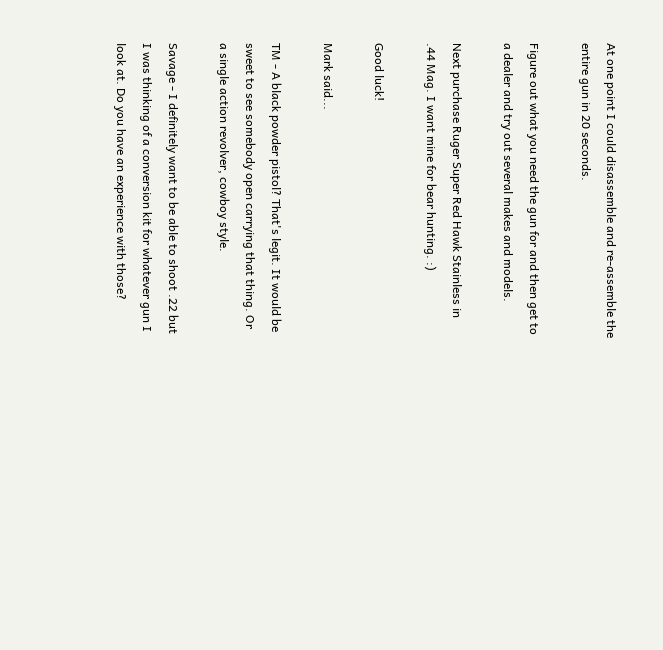At one point I could disassemble and re-assemble the entire gun in 20 seconds.

Figure out what you need the gun for and then get to a dealer and try out several makes and models.

Next purchase Ruger Super Red Hawk Stainless in .44 Mag. I want mine for bear hunting. :)

Good luck!

Mark said...

TM - A black powder pistol? That's legit. It would be sweet to see somebody open carrying that thing. Or a single action revolver, cowboy style.

Savage - I definitely want to be able to shoot .22 but I was thinking of a conversion kit for whatever gun I look at. Do you have an experience with those?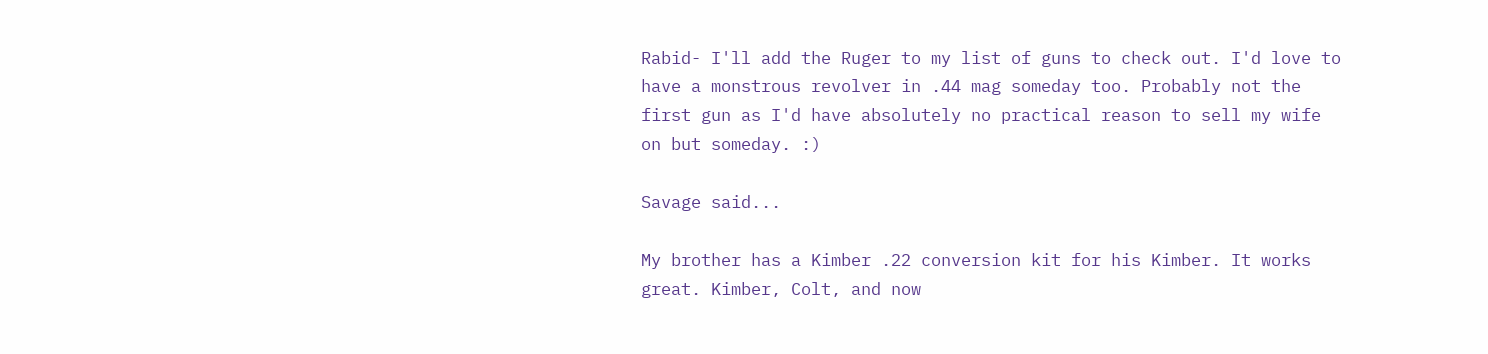Rabid- I'll add the Ruger to my list of guns to check out. I'd love to have a monstrous revolver in .44 mag someday too. Probably not the first gun as I'd have absolutely no practical reason to sell my wife on but someday. :)

Savage said...

My brother has a Kimber .22 conversion kit for his Kimber. It works great. Kimber, Colt, and now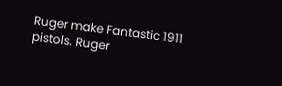Ruger make Fantastic 1911 pistols. Ruger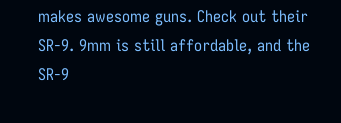makes awesome guns. Check out their SR-9. 9mm is still affordable, and the SR-9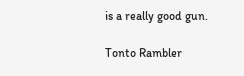is a really good gun.

Tonto Rambler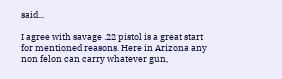said...

I agree with savage .22 pistol is a great start for mentioned reasons. Here in Arizona any non felon can carry whatever gun,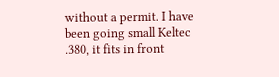without a permit. I have been going small Keltec .380, it fits in front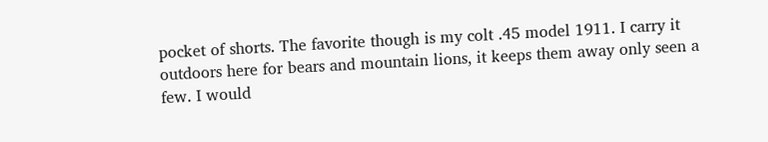pocket of shorts. The favorite though is my colt .45 model 1911. I carry it outdoors here for bears and mountain lions, it keeps them away only seen a few. I would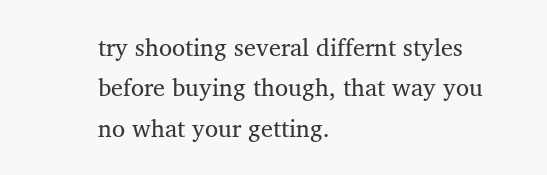try shooting several differnt styles before buying though, that way you no what your getting.